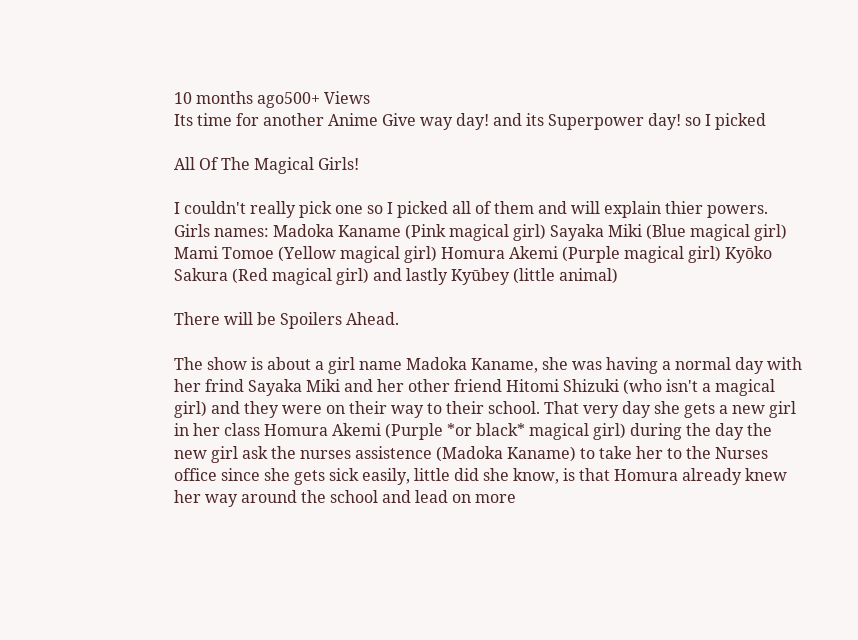10 months ago500+ Views
Its time for another Anime Give way day! and its Superpower day! so I picked

All Of The Magical Girls!

I couldn't really pick one so I picked all of them and will explain thier powers. Girls names: Madoka Kaname (Pink magical girl) Sayaka Miki (Blue magical girl) Mami Tomoe (Yellow magical girl) Homura Akemi (Purple magical girl) Kyōko Sakura (Red magical girl) and lastly Kyūbey (little animal)

There will be Spoilers Ahead.

The show is about a girl name Madoka Kaname, she was having a normal day with her frind Sayaka Miki and her other friend Hitomi Shizuki (who isn't a magical girl) and they were on their way to their school. That very day she gets a new girl in her class Homura Akemi (Purple *or black* magical girl) during the day the new girl ask the nurses assistence (Madoka Kaname) to take her to the Nurses office since she gets sick easily, little did she know, is that Homura already knew her way around the school and lead on more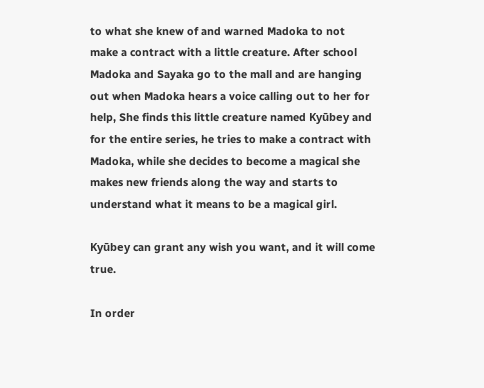to what she knew of and warned Madoka to not make a contract with a little creature. After school Madoka and Sayaka go to the mall and are hanging out when Madoka hears a voice calling out to her for help, She finds this little creature named Kyūbey and for the entire series, he tries to make a contract with Madoka, while she decides to become a magical she makes new friends along the way and starts to understand what it means to be a magical girl.

Kyūbey can grant any wish you want, and it will come true.

In order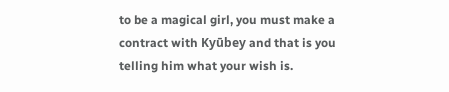to be a magical girl, you must make a contract with Kyūbey and that is you telling him what your wish is.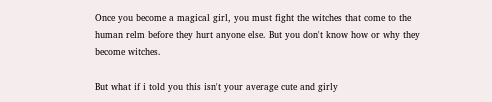Once you become a magical girl, you must fight the witches that come to the human relm before they hurt anyone else. But you don't know how or why they become witches.

But what if i told you this isn't your average cute and girly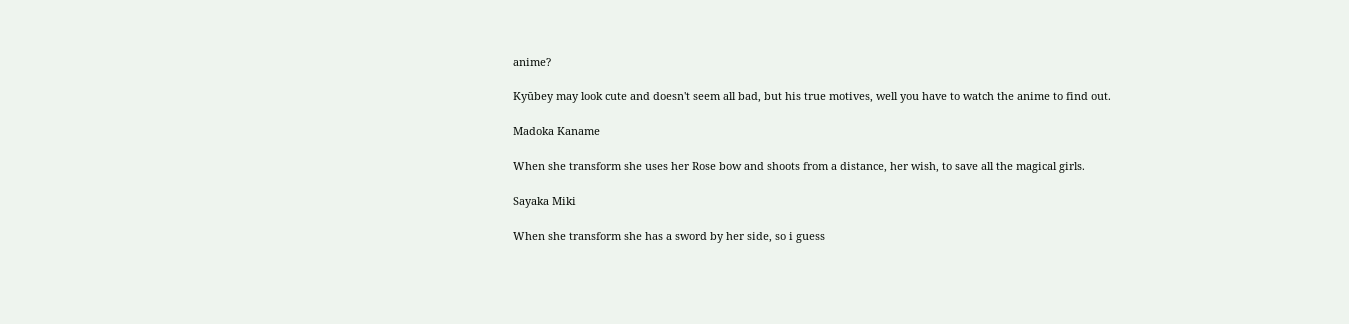anime?

Kyūbey may look cute and doesn't seem all bad, but his true motives, well you have to watch the anime to find out.

Madoka Kaname

When she transform she uses her Rose bow and shoots from a distance, her wish, to save all the magical girls.

Sayaka Miki

When she transform she has a sword by her side, so i guess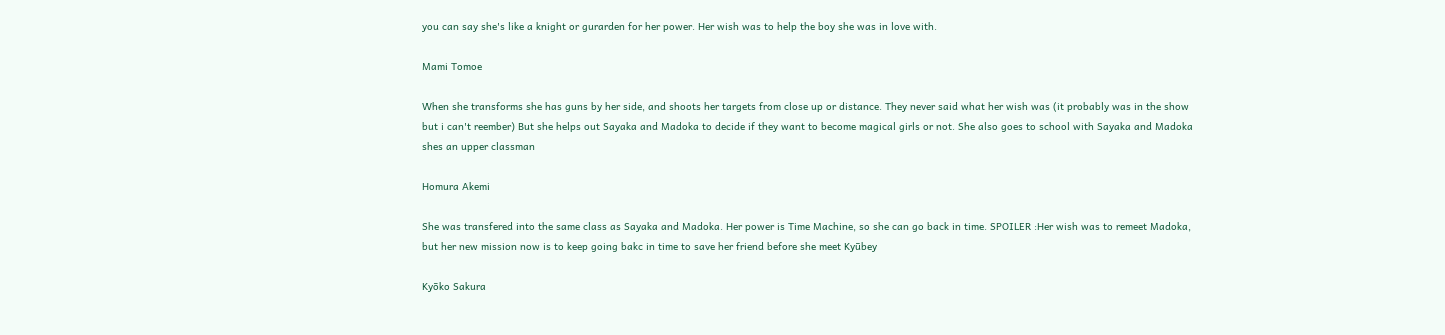you can say she's like a knight or gurarden for her power. Her wish was to help the boy she was in love with.

Mami Tomoe

When she transforms she has guns by her side, and shoots her targets from close up or distance. They never said what her wish was (it probably was in the show but i can't reember) But she helps out Sayaka and Madoka to decide if they want to become magical girls or not. She also goes to school with Sayaka and Madoka shes an upper classman

Homura Akemi

She was transfered into the same class as Sayaka and Madoka. Her power is Time Machine, so she can go back in time. SPOILER :Her wish was to remeet Madoka, but her new mission now is to keep going bakc in time to save her friend before she meet Kyūbey

Kyōko Sakura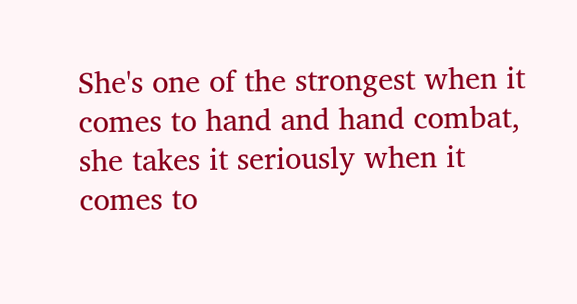She's one of the strongest when it comes to hand and hand combat, she takes it seriously when it comes to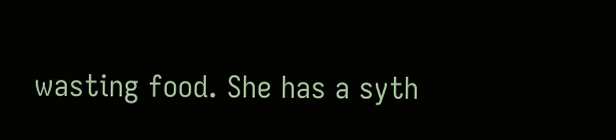wasting food. She has a syth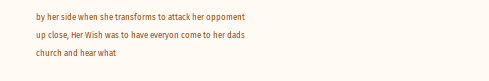by her side when she transforms to attack her oppoment up close, Her Wish was to have everyon come to her dads church and hear what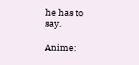he has to say.

Anime: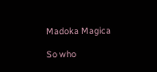Madoka Magica

So who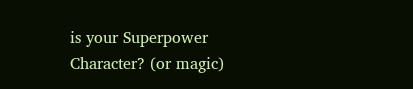is your Superpower Character? (or magic)